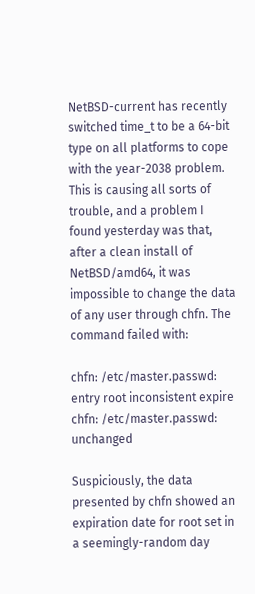NetBSD-current has recently switched time_t to be a 64-bit type on all platforms to cope with the year-2038 problem. This is causing all sorts of trouble, and a problem I found yesterday was that, after a clean install of NetBSD/amd64, it was impossible to change the data of any user through chfn. The command failed with:

chfn: /etc/master.passwd: entry root inconsistent expire
chfn: /etc/master.passwd: unchanged

Suspiciously, the data presented by chfn showed an expiration date for root set in a seemingly-random day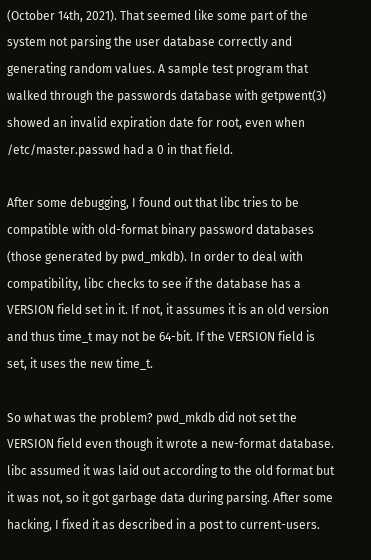(October 14th, 2021). That seemed like some part of the system not parsing the user database correctly and generating random values. A sample test program that walked through the passwords database with getpwent(3) showed an invalid expiration date for root, even when /etc/master.passwd had a 0 in that field.

After some debugging, I found out that libc tries to be compatible with old-format binary password databases (those generated by pwd_mkdb). In order to deal with compatibility, libc checks to see if the database has a VERSION field set in it. If not, it assumes it is an old version and thus time_t may not be 64-bit. If the VERSION field is set, it uses the new time_t.

So what was the problem? pwd_mkdb did not set the VERSION field even though it wrote a new-format database. libc assumed it was laid out according to the old format but it was not, so it got garbage data during parsing. After some hacking, I fixed it as described in a post to current-users.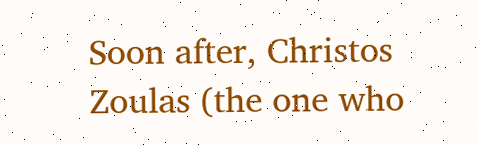Soon after, Christos Zoulas (the one who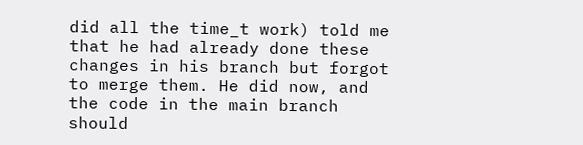did all the time_t work) told me that he had already done these changes in his branch but forgot to merge them. He did now, and the code in the main branch should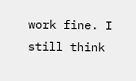work fine. I still think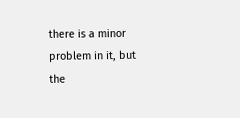there is a minor problem in it, but the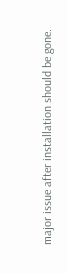major issue after installation should be gone.